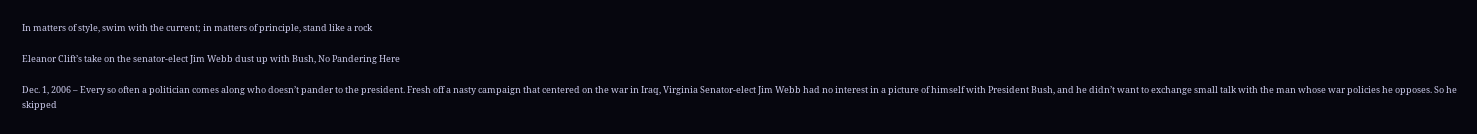In matters of style, swim with the current; in matters of principle, stand like a rock

Eleanor Clift’s take on the senator-elect Jim Webb dust up with Bush, No Pandering Here

Dec. 1, 2006 – Every so often a politician comes along who doesn’t pander to the president. Fresh off a nasty campaign that centered on the war in Iraq, Virginia Senator-elect Jim Webb had no interest in a picture of himself with President Bush, and he didn’t want to exchange small talk with the man whose war policies he opposes. So he skipped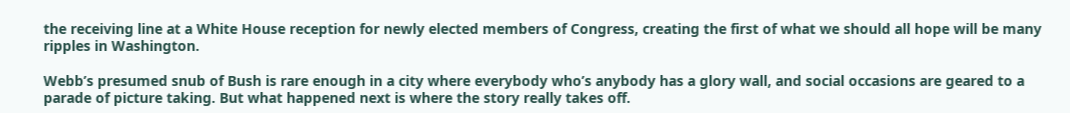the receiving line at a White House reception for newly elected members of Congress, creating the first of what we should all hope will be many ripples in Washington.

Webb’s presumed snub of Bush is rare enough in a city where everybody who’s anybody has a glory wall, and social occasions are geared to a parade of picture taking. But what happened next is where the story really takes off.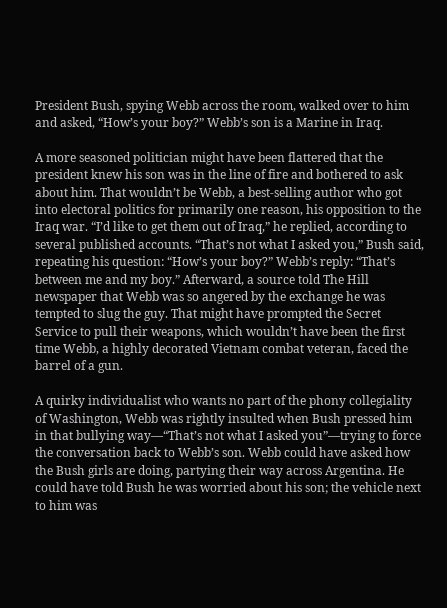President Bush, spying Webb across the room, walked over to him and asked, “How’s your boy?” Webb’s son is a Marine in Iraq.

A more seasoned politician might have been flattered that the president knew his son was in the line of fire and bothered to ask about him. That wouldn’t be Webb, a best-selling author who got into electoral politics for primarily one reason, his opposition to the Iraq war. “I’d like to get them out of Iraq,” he replied, according to several published accounts. “That’s not what I asked you,” Bush said, repeating his question: “How’s your boy?” Webb’s reply: “That’s between me and my boy.” Afterward, a source told The Hill newspaper that Webb was so angered by the exchange he was tempted to slug the guy. That might have prompted the Secret Service to pull their weapons, which wouldn’t have been the first time Webb, a highly decorated Vietnam combat veteran, faced the barrel of a gun.

A quirky individualist who wants no part of the phony collegiality of Washington, Webb was rightly insulted when Bush pressed him in that bullying way—“That’s not what I asked you”—trying to force the conversation back to Webb’s son. Webb could have asked how the Bush girls are doing, partying their way across Argentina. He could have told Bush he was worried about his son; the vehicle next to him was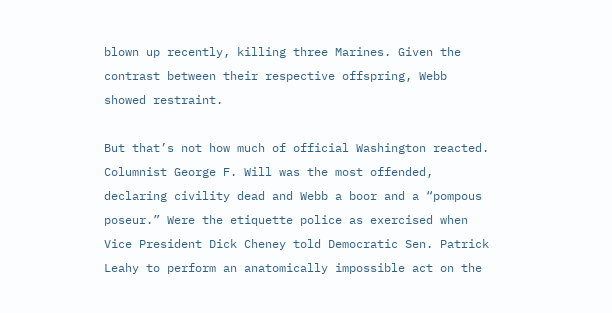blown up recently, killing three Marines. Given the contrast between their respective offspring, Webb showed restraint.

But that’s not how much of official Washington reacted. Columnist George F. Will was the most offended, declaring civility dead and Webb a boor and a “pompous poseur.” Were the etiquette police as exercised when Vice President Dick Cheney told Democratic Sen. Patrick Leahy to perform an anatomically impossible act on the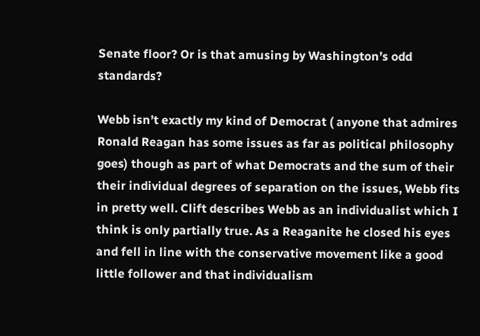Senate floor? Or is that amusing by Washington’s odd standards?

Webb isn’t exactly my kind of Democrat ( anyone that admires Ronald Reagan has some issues as far as political philosophy goes) though as part of what Democrats and the sum of their their individual degrees of separation on the issues, Webb fits in pretty well. Clift describes Webb as an individualist which I think is only partially true. As a Reaganite he closed his eyes and fell in line with the conservative movement like a good little follower and that individualism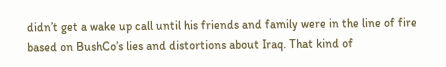didn’t get a wake up call until his friends and family were in the line of fire based on BushCo’s lies and distortions about Iraq. That kind of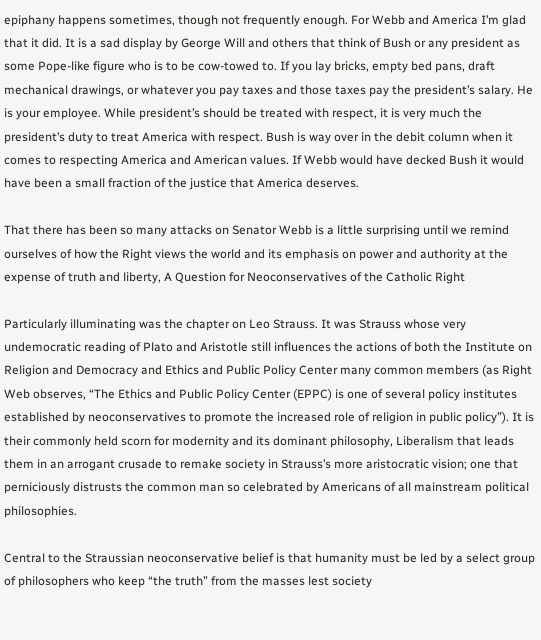epiphany happens sometimes, though not frequently enough. For Webb and America I’m glad that it did. It is a sad display by George Will and others that think of Bush or any president as some Pope-like figure who is to be cow-towed to. If you lay bricks, empty bed pans, draft mechanical drawings, or whatever you pay taxes and those taxes pay the president’s salary. He is your employee. While president’s should be treated with respect, it is very much the president’s duty to treat America with respect. Bush is way over in the debit column when it comes to respecting America and American values. If Webb would have decked Bush it would have been a small fraction of the justice that America deserves.

That there has been so many attacks on Senator Webb is a little surprising until we remind ourselves of how the Right views the world and its emphasis on power and authority at the expense of truth and liberty, A Question for Neoconservatives of the Catholic Right

Particularly illuminating was the chapter on Leo Strauss. It was Strauss whose very undemocratic reading of Plato and Aristotle still influences the actions of both the Institute on Religion and Democracy and Ethics and Public Policy Center many common members (as Right Web observes, “The Ethics and Public Policy Center (EPPC) is one of several policy institutes established by neoconservatives to promote the increased role of religion in public policy”). It is their commonly held scorn for modernity and its dominant philosophy, Liberalism that leads them in an arrogant crusade to remake society in Strauss’s more aristocratic vision; one that perniciously distrusts the common man so celebrated by Americans of all mainstream political philosophies.

Central to the Straussian neoconservative belief is that humanity must be led by a select group of philosophers who keep “the truth” from the masses lest society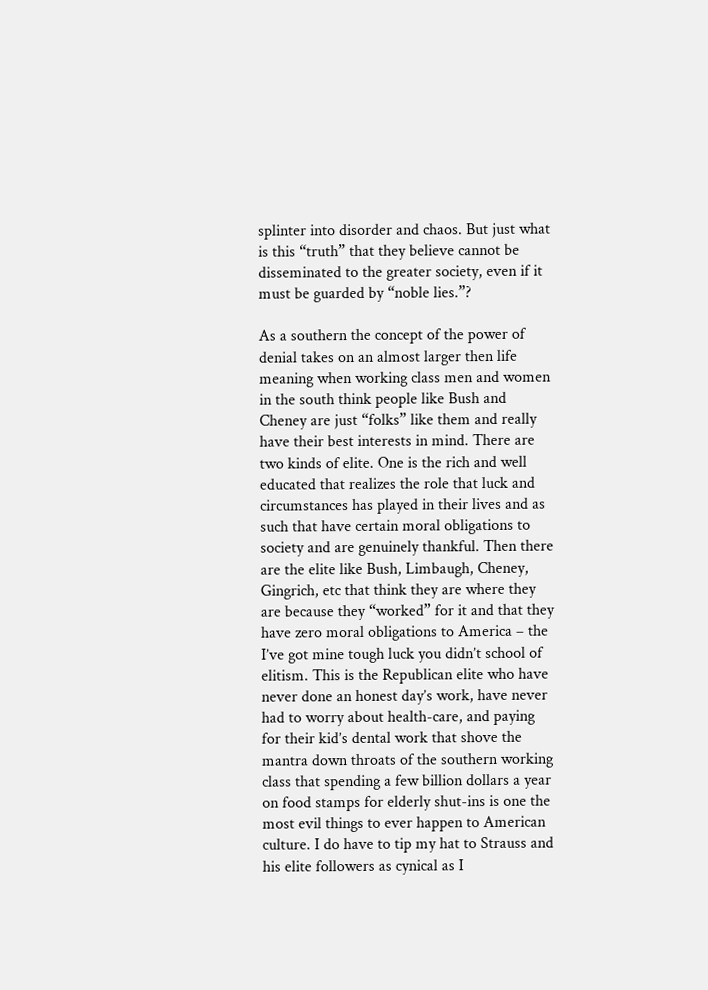splinter into disorder and chaos. But just what is this “truth” that they believe cannot be disseminated to the greater society, even if it must be guarded by “noble lies.”?

As a southern the concept of the power of denial takes on an almost larger then life meaning when working class men and women in the south think people like Bush and Cheney are just “folks” like them and really have their best interests in mind. There are two kinds of elite. One is the rich and well educated that realizes the role that luck and circumstances has played in their lives and as such that have certain moral obligations to society and are genuinely thankful. Then there are the elite like Bush, Limbaugh, Cheney, Gingrich, etc that think they are where they are because they “worked” for it and that they have zero moral obligations to America – the I’ve got mine tough luck you didn’t school of elitism. This is the Republican elite who have never done an honest day’s work, have never had to worry about health-care, and paying for their kid’s dental work that shove the mantra down throats of the southern working class that spending a few billion dollars a year on food stamps for elderly shut-ins is one the most evil things to ever happen to American culture. I do have to tip my hat to Strauss and his elite followers as cynical as I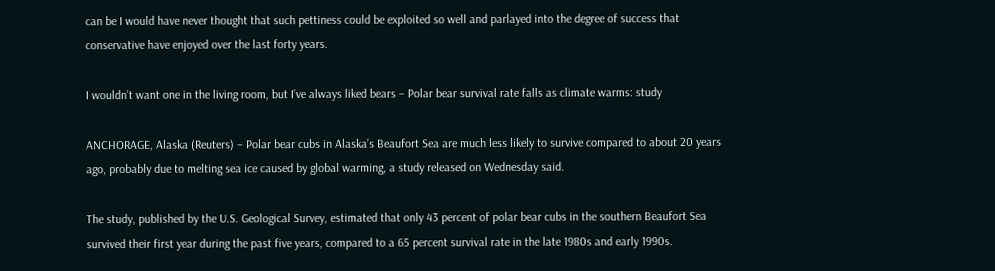can be I would have never thought that such pettiness could be exploited so well and parlayed into the degree of success that conservative have enjoyed over the last forty years.

I wouldn’t want one in the living room, but I’ve always liked bears – Polar bear survival rate falls as climate warms: study

ANCHORAGE, Alaska (Reuters) – Polar bear cubs in Alaska’s Beaufort Sea are much less likely to survive compared to about 20 years ago, probably due to melting sea ice caused by global warming, a study released on Wednesday said.

The study, published by the U.S. Geological Survey, estimated that only 43 percent of polar bear cubs in the southern Beaufort Sea survived their first year during the past five years, compared to a 65 percent survival rate in the late 1980s and early 1990s.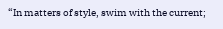“In matters of style, swim with the current;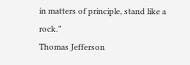in matters of principle, stand like a rock.”
Thomas Jefferson